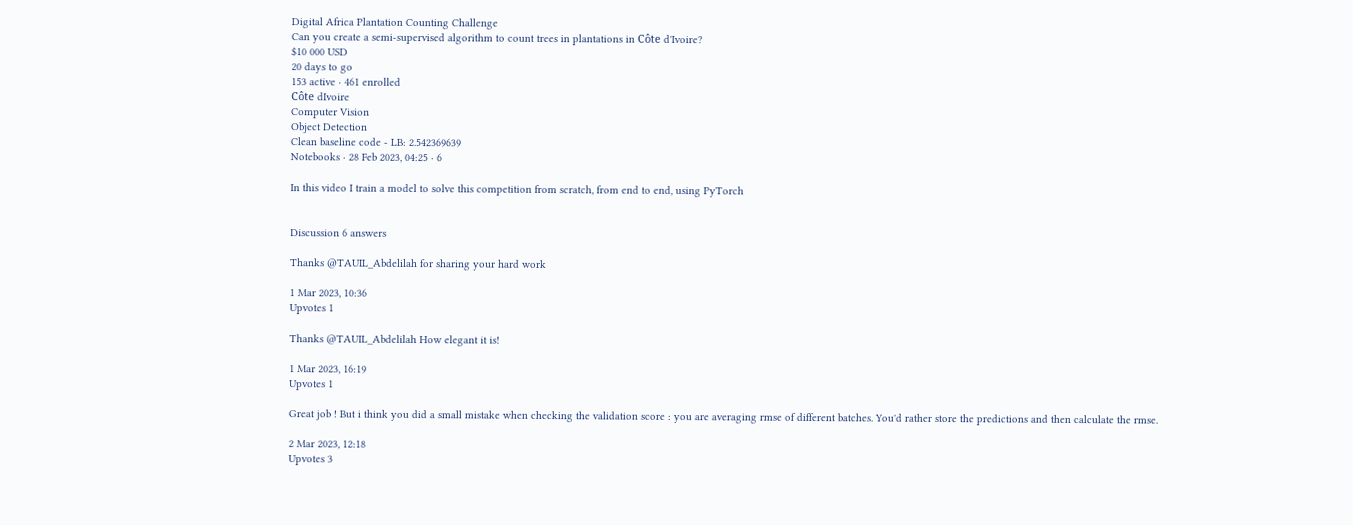Digital Africa Plantation Counting Challenge
Can you create a semi-supervised algorithm to count trees in plantations in Côte d'Ivoire?
$10 000 USD
20 days to go
153 active · 461 enrolled
Côte dIvoire
Computer Vision
Object Detection
Clean baseline code - LB: 2.542369639
Notebooks · 28 Feb 2023, 04:25 · 6

In this video I train a model to solve this competition from scratch, from end to end, using PyTorch


Discussion 6 answers

Thanks @TAUIL_Abdelilah for sharing your hard work

1 Mar 2023, 10:36
Upvotes 1

Thanks @TAUIL_Abdelilah How elegant it is!

1 Mar 2023, 16:19
Upvotes 1

Great job ! But i think you did a small mistake when checking the validation score : you are averaging rmse of different batches. You'd rather store the predictions and then calculate the rmse.

2 Mar 2023, 12:18
Upvotes 3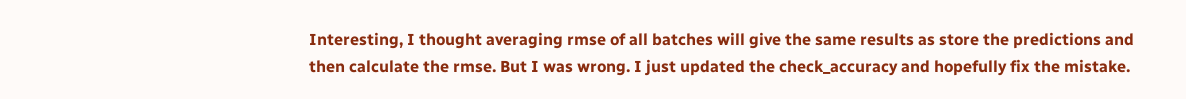Interesting, I thought averaging rmse of all batches will give the same results as store the predictions and then calculate the rmse. But I was wrong. I just updated the check_accuracy and hopefully fix the mistake.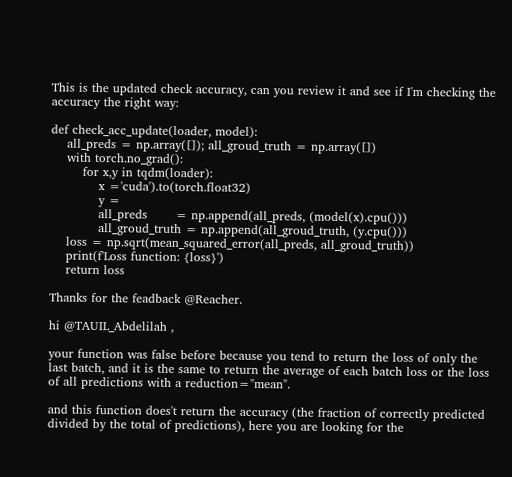This is the updated check accuracy, can you review it and see if I'm checking the accuracy the right way:

def check_acc_update(loader, model):
    all_preds = np.array([]); all_groud_truth = np.array([])
    with torch.no_grad():
        for x,y in tqdm(loader):
            x ='cuda').to(torch.float32)
            y =
            all_preds       = np.append(all_preds, (model(x).cpu()))
            all_groud_truth = np.append(all_groud_truth, (y.cpu()))
    loss = np.sqrt(mean_squared_error(all_preds, all_groud_truth))
    print(f'Loss function: {loss}')
    return loss

Thanks for the feadback @Reacher.

hi @TAUIL_Abdelilah ,

your function was false before because you tend to return the loss of only the last batch, and it is the same to return the average of each batch loss or the loss of all predictions with a reduction="mean".

and this function does't return the accuracy (the fraction of correctly predicted divided by the total of predictions), here you are looking for the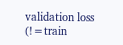validation loss (!=train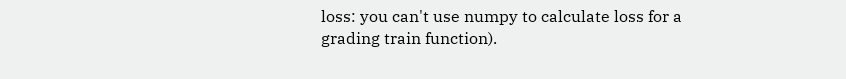loss: you can't use numpy to calculate loss for a grading train function).